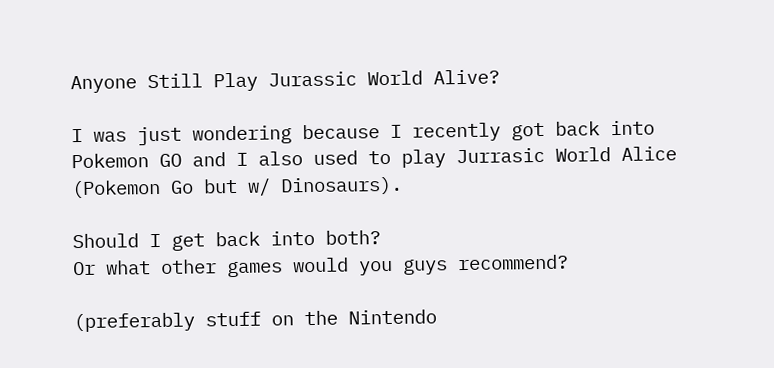Anyone Still Play Jurassic World Alive?

I was just wondering because I recently got back into Pokemon GO and I also used to play Jurrasic World Alice (Pokemon Go but w/ Dinosaurs).

Should I get back into both?
Or what other games would you guys recommend?

(preferably stuff on the Nintendo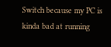Switch because my PC is kinda bad at running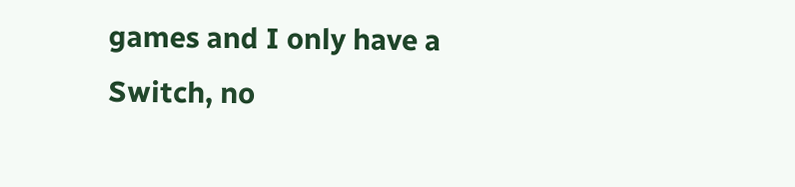games and I only have a Switch, no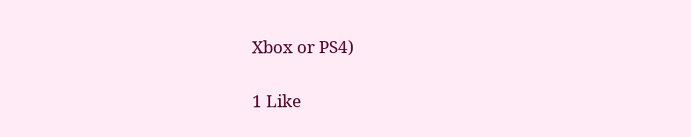Xbox or PS4)

1 Like